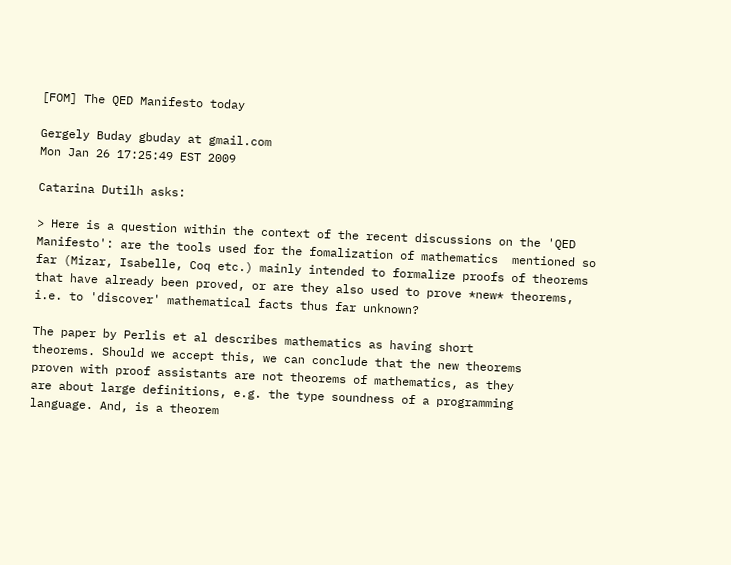[FOM] The QED Manifesto today

Gergely Buday gbuday at gmail.com
Mon Jan 26 17:25:49 EST 2009

Catarina Dutilh asks:

> Here is a question within the context of the recent discussions on the 'QED Manifesto': are the tools used for the fomalization of mathematics  mentioned so far (Mizar, Isabelle, Coq etc.) mainly intended to formalize proofs of theorems that have already been proved, or are they also used to prove *new* theorems, i.e. to 'discover' mathematical facts thus far unknown?

The paper by Perlis et al describes mathematics as having short
theorems. Should we accept this, we can conclude that the new theorems
proven with proof assistants are not theorems of mathematics, as they
are about large definitions, e.g. the type soundness of a programming
language. And, is a theorem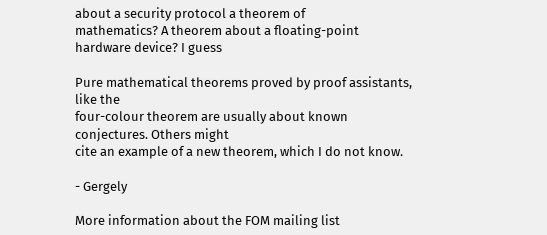about a security protocol a theorem of
mathematics? A theorem about a floating-point hardware device? I guess

Pure mathematical theorems proved by proof assistants, like the
four-colour theorem are usually about known conjectures. Others might
cite an example of a new theorem, which I do not know.

- Gergely

More information about the FOM mailing list